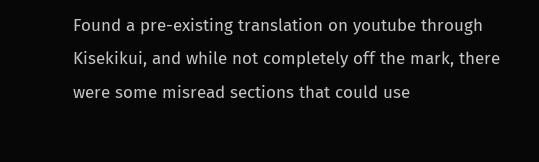Found a pre-existing translation on youtube through Kisekikui, and while not completely off the mark, there were some misread sections that could use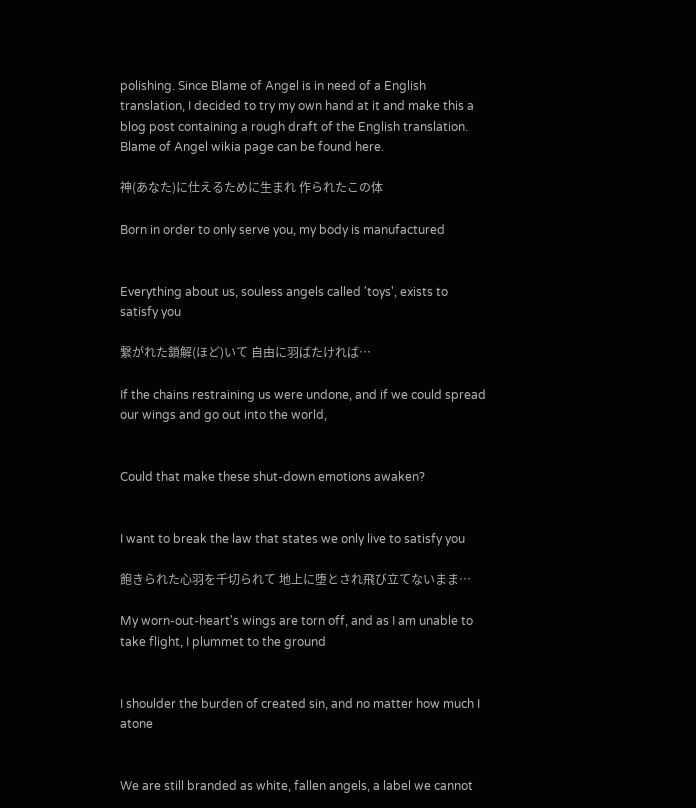polishing. Since Blame of Angel is in need of a English translation, I decided to try my own hand at it and make this a blog post containing a rough draft of the English translation. Blame of Angel wikia page can be found here.

神(あなた)に仕えるために生まれ 作られたこの体

Born in order to only serve you, my body is manufactured


Everything about us, souless angels called 'toys', exists to satisfy you

繋がれた鎖解(ほど)いて 自由に羽ばたければ…

If the chains restraining us were undone, and if we could spread our wings and go out into the world,


Could that make these shut-down emotions awaken?


I want to break the law that states we only live to satisfy you

飽きられた心羽を千切られて 地上に堕とされ飛び立てないまま…

My worn-out-heart's wings are torn off, and as I am unable to take flight, I plummet to the ground


I shoulder the burden of created sin, and no matter how much I atone


We are still branded as white, fallen angels, a label we cannot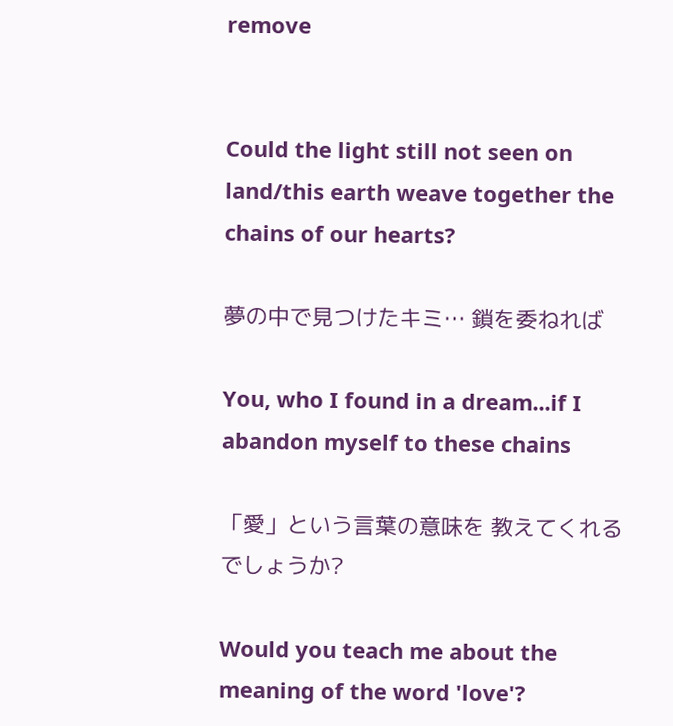remove


Could the light still not seen on land/this earth weave together the chains of our hearts?

夢の中で見つけたキミ… 鎖を委ねれば

You, who I found in a dream...if I abandon myself to these chains

「愛」という言葉の意味を 教えてくれるでしょうか?

Would you teach me about the meaning of the word 'love'?